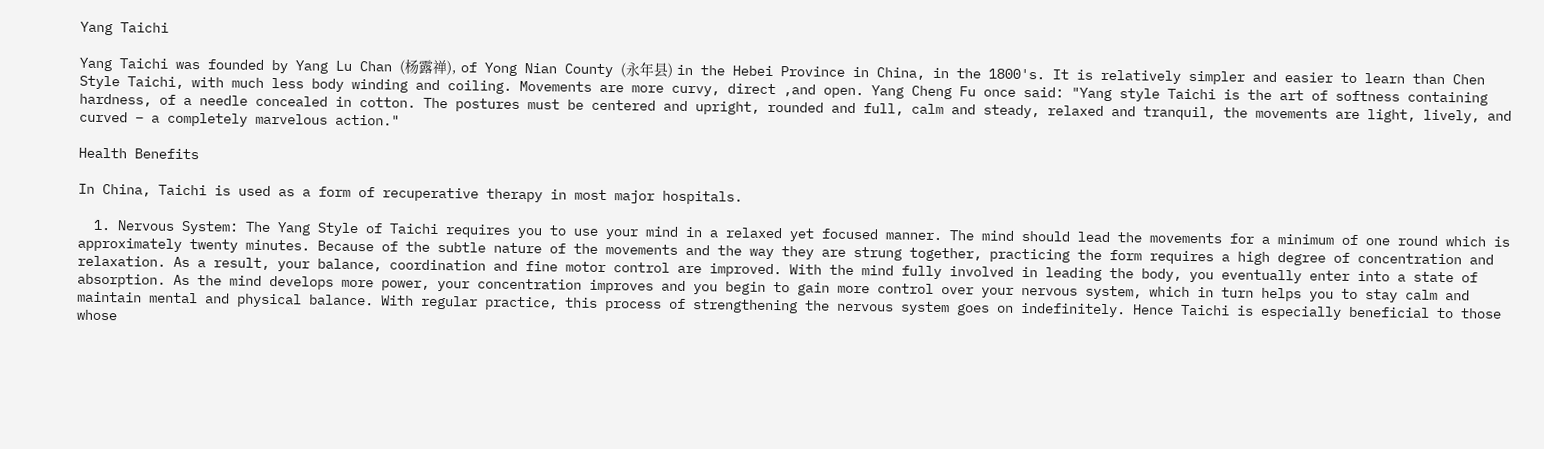Yang Taichi

Yang Taichi was founded by Yang Lu Chan (杨露禅), of Yong Nian County (永年县) in the Hebei Province in China, in the 1800's. It is relatively simpler and easier to learn than Chen Style Taichi, with much less body winding and coiling. Movements are more curvy, direct ,and open. Yang Cheng Fu once said: "Yang style Taichi is the art of softness containing hardness, of a needle concealed in cotton. The postures must be centered and upright, rounded and full, calm and steady, relaxed and tranquil, the movements are light, lively, and curved – a completely marvelous action."

Health Benefits

In China, Taichi is used as a form of recuperative therapy in most major hospitals.

  1. Nervous System: The Yang Style of Taichi requires you to use your mind in a relaxed yet focused manner. The mind should lead the movements for a minimum of one round which is approximately twenty minutes. Because of the subtle nature of the movements and the way they are strung together, practicing the form requires a high degree of concentration and relaxation. As a result, your balance, coordination and fine motor control are improved. With the mind fully involved in leading the body, you eventually enter into a state of absorption. As the mind develops more power, your concentration improves and you begin to gain more control over your nervous system, which in turn helps you to stay calm and maintain mental and physical balance. With regular practice, this process of strengthening the nervous system goes on indefinitely. Hence Taichi is especially beneficial to those whose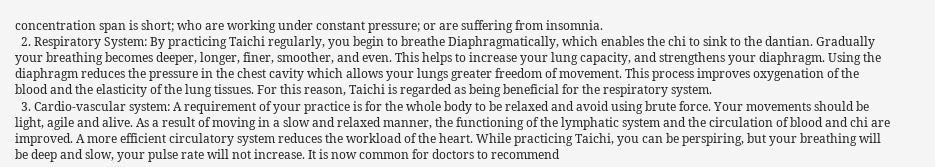concentration span is short; who are working under constant pressure; or are suffering from insomnia.
  2. Respiratory System: By practicing Taichi regularly, you begin to breathe Diaphragmatically, which enables the chi to sink to the dantian. Gradually your breathing becomes deeper, longer, finer, smoother, and even. This helps to increase your lung capacity, and strengthens your diaphragm. Using the diaphragm reduces the pressure in the chest cavity which allows your lungs greater freedom of movement. This process improves oxygenation of the blood and the elasticity of the lung tissues. For this reason, Taichi is regarded as being beneficial for the respiratory system.
  3. Cardio-vascular system: A requirement of your practice is for the whole body to be relaxed and avoid using brute force. Your movements should be light, agile and alive. As a result of moving in a slow and relaxed manner, the functioning of the lymphatic system and the circulation of blood and chi are improved. A more efficient circulatory system reduces the workload of the heart. While practicing Taichi, you can be perspiring, but your breathing will be deep and slow, your pulse rate will not increase. It is now common for doctors to recommend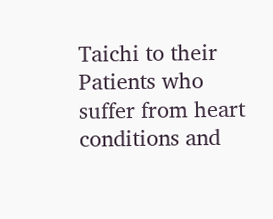Taichi to their Patients who suffer from heart conditions and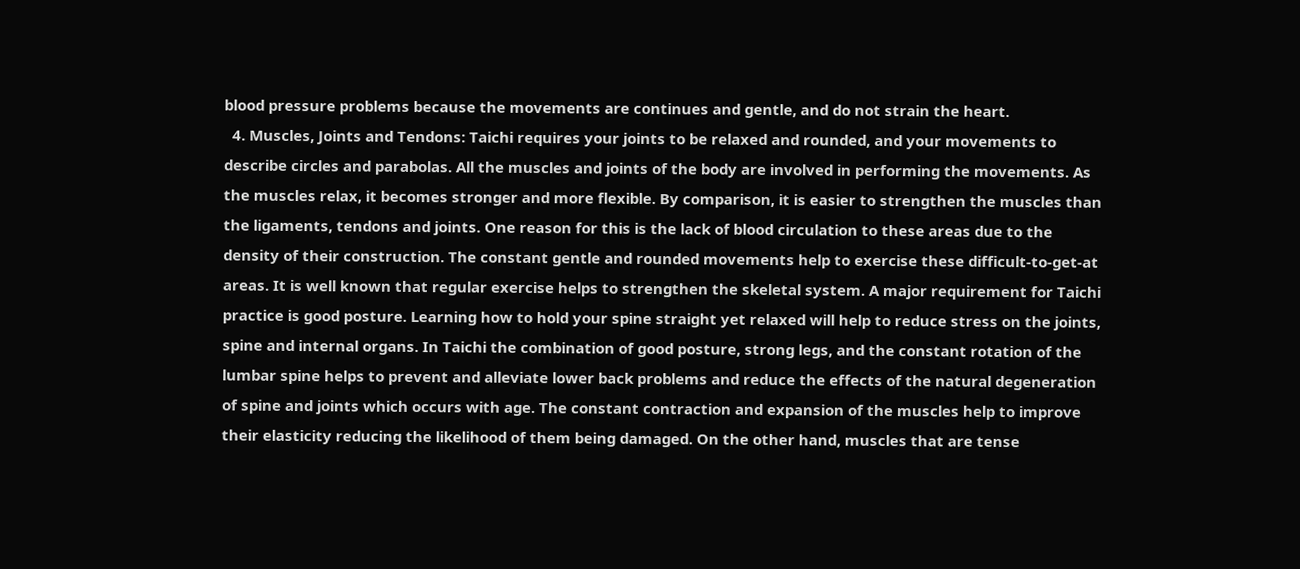blood pressure problems because the movements are continues and gentle, and do not strain the heart.
  4. Muscles, Joints and Tendons: Taichi requires your joints to be relaxed and rounded, and your movements to describe circles and parabolas. All the muscles and joints of the body are involved in performing the movements. As the muscles relax, it becomes stronger and more flexible. By comparison, it is easier to strengthen the muscles than the ligaments, tendons and joints. One reason for this is the lack of blood circulation to these areas due to the density of their construction. The constant gentle and rounded movements help to exercise these difficult-to-get-at areas. It is well known that regular exercise helps to strengthen the skeletal system. A major requirement for Taichi practice is good posture. Learning how to hold your spine straight yet relaxed will help to reduce stress on the joints, spine and internal organs. In Taichi the combination of good posture, strong legs, and the constant rotation of the lumbar spine helps to prevent and alleviate lower back problems and reduce the effects of the natural degeneration of spine and joints which occurs with age. The constant contraction and expansion of the muscles help to improve their elasticity reducing the likelihood of them being damaged. On the other hand, muscles that are tense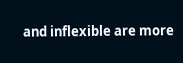and inflexible are more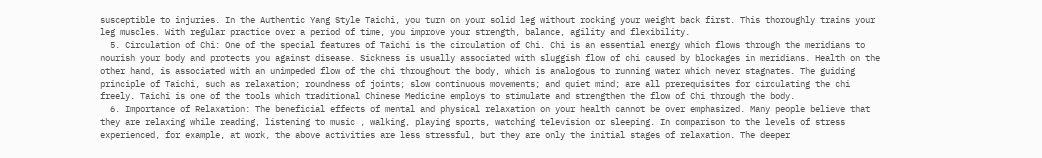susceptible to injuries. In the Authentic Yang Style Taichi, you turn on your solid leg without rocking your weight back first. This thoroughly trains your leg muscles. With regular practice over a period of time, you improve your strength, balance, agility and flexibility.
  5. Circulation of Chi: One of the special features of Taichi is the circulation of Chi. Chi is an essential energy which flows through the meridians to nourish your body and protects you against disease. Sickness is usually associated with sluggish flow of chi caused by blockages in meridians. Health on the other hand, is associated with an unimpeded flow of the chi throughout the body, which is analogous to running water which never stagnates. The guiding principle of Taichi, such as relaxation; roundness of joints; slow continuous movements; and quiet mind; are all prerequisites for circulating the chi freely. Taichi is one of the tools which traditional Chinese Medicine employs to stimulate and strengthen the flow of Chi through the body.
  6. Importance of Relaxation: The beneficial effects of mental and physical relaxation on your health cannot be over emphasized. Many people believe that they are relaxing while reading, listening to music , walking, playing sports, watching television or sleeping. In comparison to the levels of stress experienced, for example, at work, the above activities are less stressful, but they are only the initial stages of relaxation. The deeper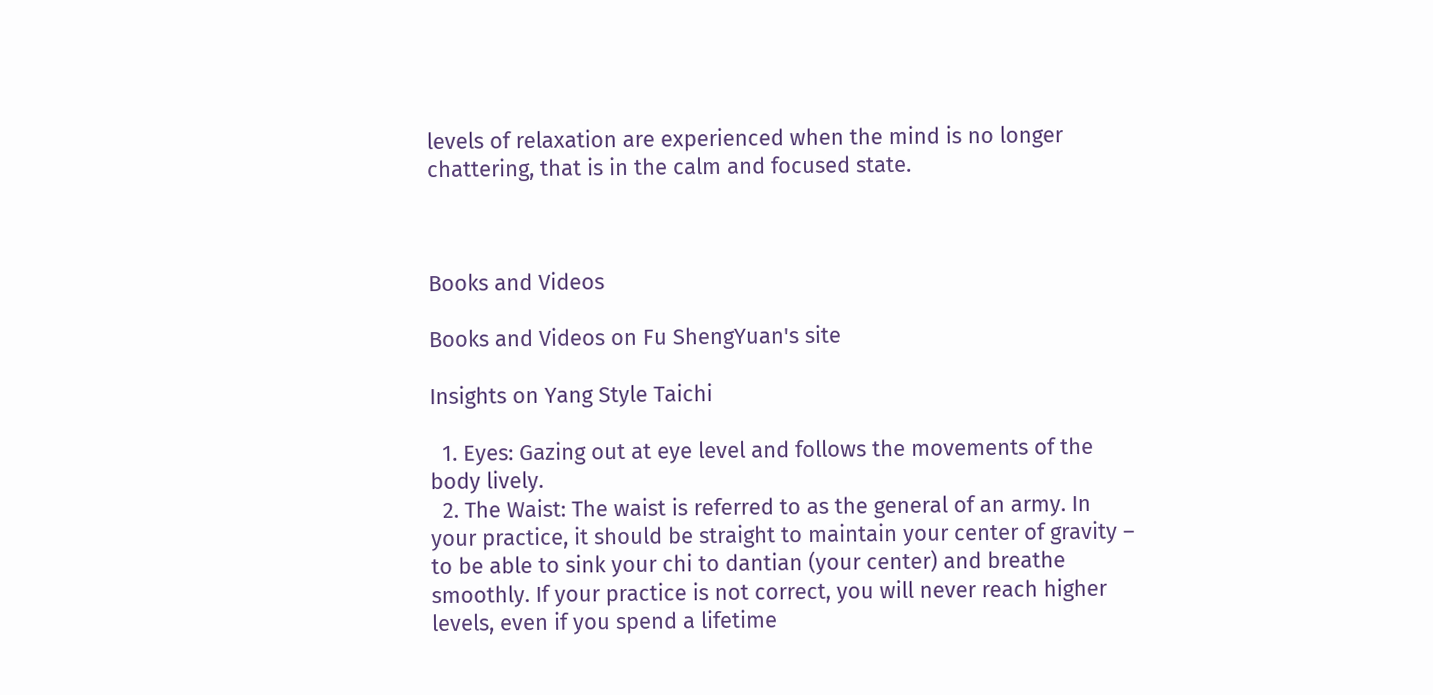levels of relaxation are experienced when the mind is no longer chattering, that is in the calm and focused state.



Books and Videos

Books and Videos on Fu ShengYuan's site

Insights on Yang Style Taichi

  1. Eyes: Gazing out at eye level and follows the movements of the body lively.
  2. The Waist: The waist is referred to as the general of an army. In your practice, it should be straight to maintain your center of gravity – to be able to sink your chi to dantian (your center) and breathe smoothly. If your practice is not correct, you will never reach higher levels, even if you spend a lifetime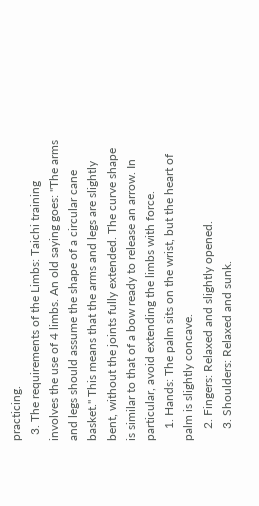practicing.
  3. The requirements of the Limbs: Taichi training involves the use of 4 limbs. An old saying goes: "The arms and legs should assume the shape of a circular cane basket." This means that the arms and legs are slightly bent, without the joints fully extended. The curve shape is similar to that of a bow ready to release an arrow. In particular, avoid extending the limbs with force.
    1. Hands: The palm sits on the wrist, but the heart of palm is slightly concave.
    2. Fingers: Relaxed and slightly opened.
    3. Shoulders: Relaxed and sunk.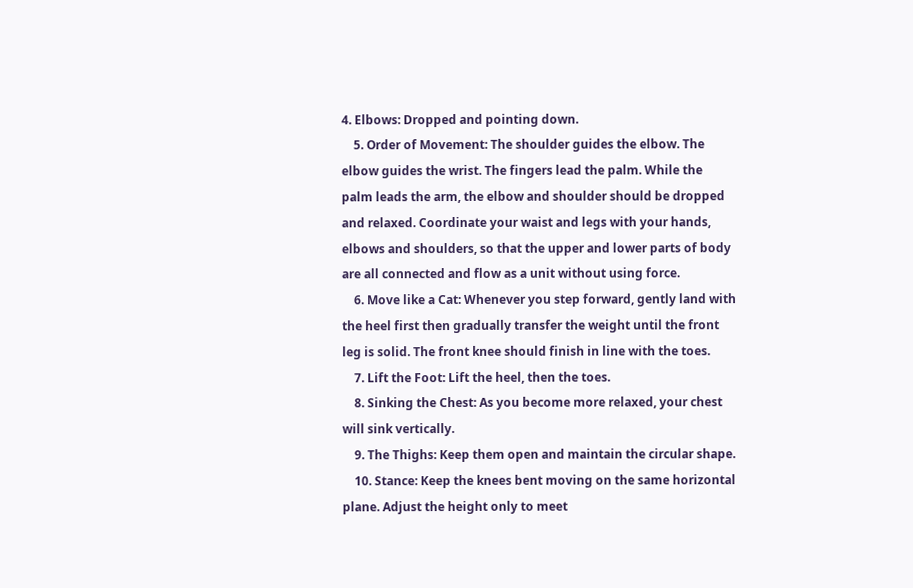4. Elbows: Dropped and pointing down.
    5. Order of Movement: The shoulder guides the elbow. The elbow guides the wrist. The fingers lead the palm. While the palm leads the arm, the elbow and shoulder should be dropped and relaxed. Coordinate your waist and legs with your hands, elbows and shoulders, so that the upper and lower parts of body are all connected and flow as a unit without using force.
    6. Move like a Cat: Whenever you step forward, gently land with the heel first then gradually transfer the weight until the front leg is solid. The front knee should finish in line with the toes.
    7. Lift the Foot: Lift the heel, then the toes.
    8. Sinking the Chest: As you become more relaxed, your chest will sink vertically.
    9. The Thighs: Keep them open and maintain the circular shape.
    10. Stance: Keep the knees bent moving on the same horizontal plane. Adjust the height only to meet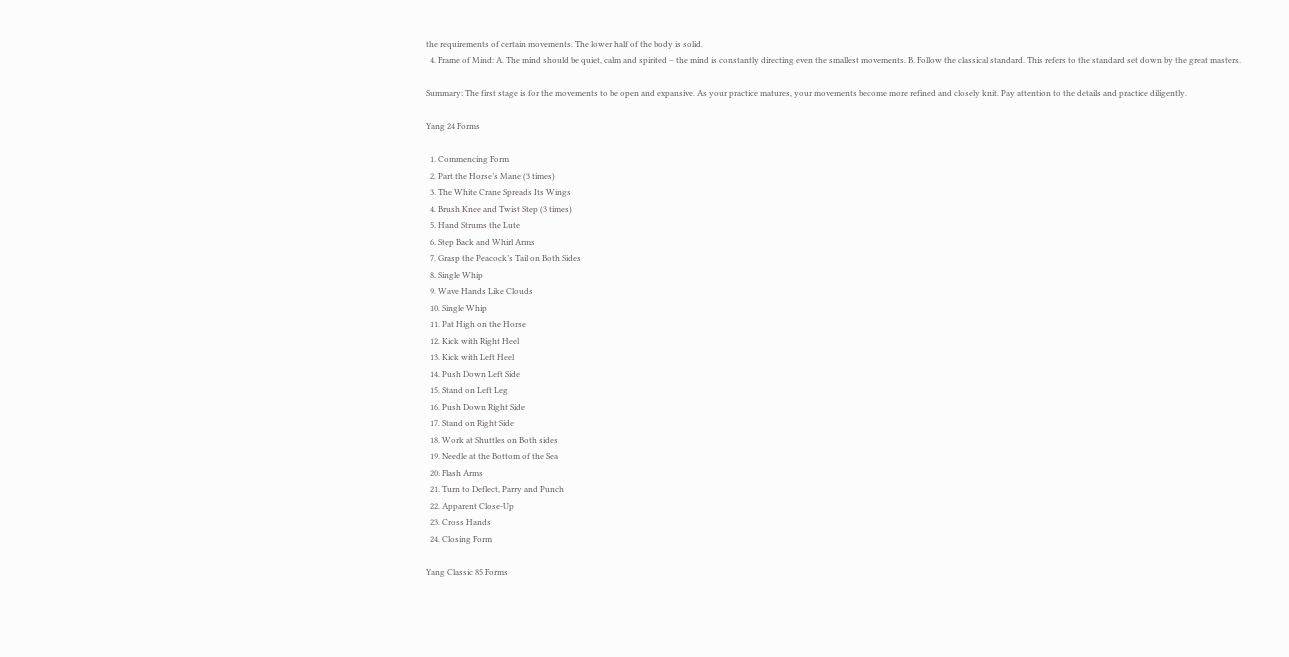the requirements of certain movements. The lower half of the body is solid.
  4. Frame of Mind: A. The mind should be quiet, calm and spirited – the mind is constantly directing even the smallest movements. B. Follow the classical standard. This refers to the standard set down by the great masters.

Summary: The first stage is for the movements to be open and expansive. As your practice matures, your movements become more refined and closely knit. Pay attention to the details and practice diligently.

Yang 24 Forms

  1. Commencing Form
  2. Part the Horse’s Mane (3 times)
  3. The White Crane Spreads Its Wings
  4. Brush Knee and Twist Step (3 times)
  5. Hand Strums the Lute
  6. Step Back and Whirl Arms
  7. Grasp the Peacock’s Tail on Both Sides
  8. Single Whip
  9. Wave Hands Like Clouds
  10. Single Whip
  11. Pat High on the Horse
  12. Kick with Right Heel
  13. Kick with Left Heel
  14. Push Down Left Side
  15. Stand on Left Leg
  16. Push Down Right Side
  17. Stand on Right Side
  18. Work at Shuttles on Both sides
  19. Needle at the Bottom of the Sea
  20. Flash Arms
  21. Turn to Deflect, Parry and Punch
  22. Apparent Close-Up
  23. Cross Hands
  24. Closing Form

Yang Classic 85 Forms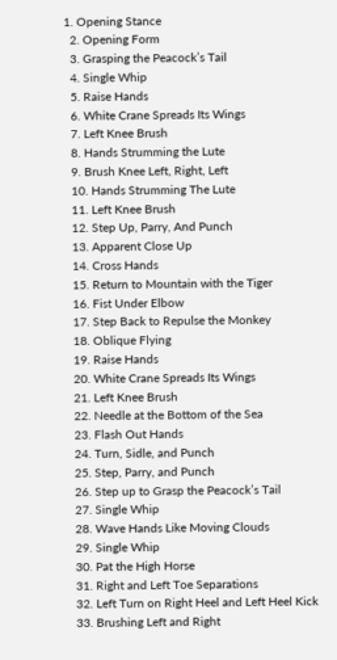1. Opening Stance
  2. Opening Form
  3. Grasping the Peacock’s Tail
  4. Single Whip
  5. Raise Hands
  6. White Crane Spreads Its Wings
  7. Left Knee Brush
  8. Hands Strumming the Lute
  9. Brush Knee Left, Right, Left
  10. Hands Strumming The Lute
  11. Left Knee Brush
  12. Step Up, Parry, And Punch
  13. Apparent Close Up
  14. Cross Hands
  15. Return to Mountain with the Tiger
  16. Fist Under Elbow
  17. Step Back to Repulse the Monkey
  18. Oblique Flying
  19. Raise Hands
  20. White Crane Spreads Its Wings
  21. Left Knee Brush
  22. Needle at the Bottom of the Sea
  23. Flash Out Hands
  24. Turn, Sidle, and Punch
  25. Step, Parry, and Punch
  26. Step up to Grasp the Peacock’s Tail
  27. Single Whip
  28. Wave Hands Like Moving Clouds
  29. Single Whip
  30. Pat the High Horse
  31. Right and Left Toe Separations
  32. Left Turn on Right Heel and Left Heel Kick
  33. Brushing Left and Right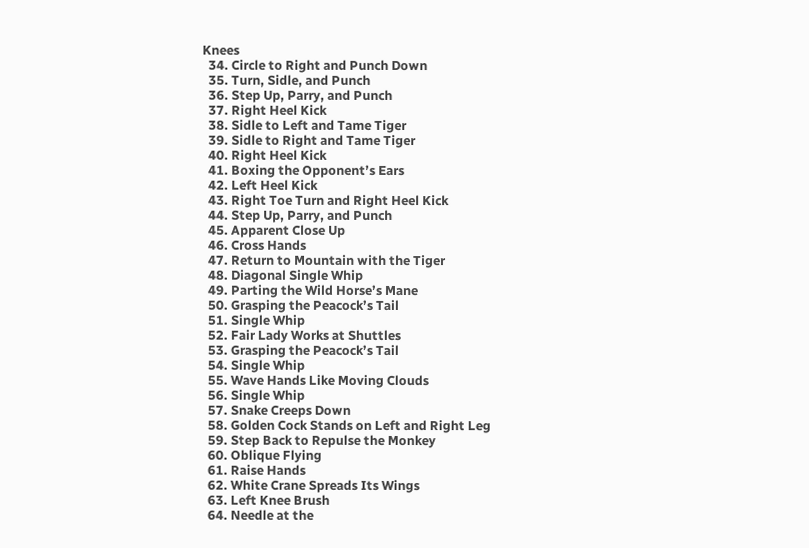Knees
  34. Circle to Right and Punch Down
  35. Turn, Sidle, and Punch
  36. Step Up, Parry, and Punch
  37. Right Heel Kick
  38. Sidle to Left and Tame Tiger
  39. Sidle to Right and Tame Tiger
  40. Right Heel Kick
  41. Boxing the Opponent’s Ears
  42. Left Heel Kick
  43. Right Toe Turn and Right Heel Kick
  44. Step Up, Parry, and Punch
  45. Apparent Close Up
  46. Cross Hands
  47. Return to Mountain with the Tiger
  48. Diagonal Single Whip
  49. Parting the Wild Horse’s Mane
  50. Grasping the Peacock’s Tail
  51. Single Whip
  52. Fair Lady Works at Shuttles
  53. Grasping the Peacock’s Tail
  54. Single Whip
  55. Wave Hands Like Moving Clouds
  56. Single Whip
  57. Snake Creeps Down
  58. Golden Cock Stands on Left and Right Leg
  59. Step Back to Repulse the Monkey
  60. Oblique Flying
  61. Raise Hands
  62. White Crane Spreads Its Wings
  63. Left Knee Brush
  64. Needle at the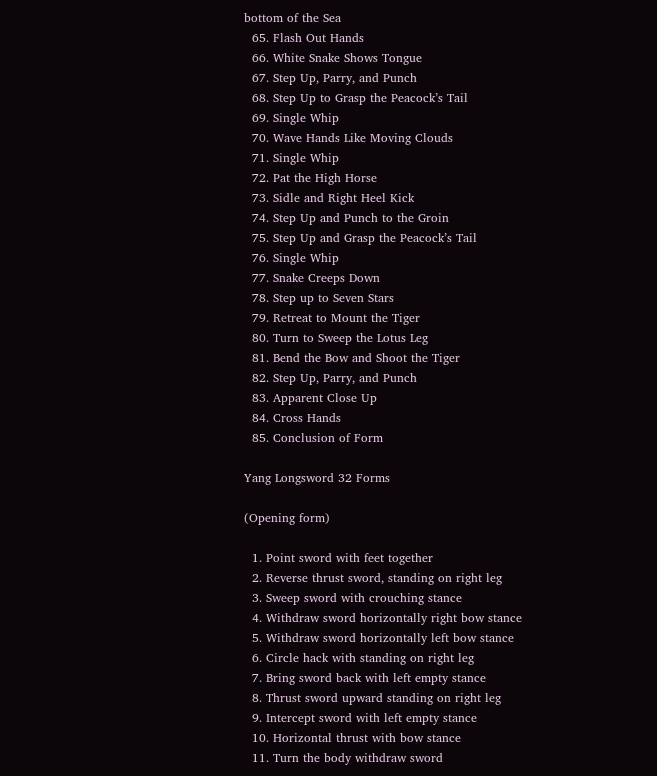bottom of the Sea
  65. Flash Out Hands
  66. White Snake Shows Tongue
  67. Step Up, Parry, and Punch
  68. Step Up to Grasp the Peacock’s Tail
  69. Single Whip
  70. Wave Hands Like Moving Clouds
  71. Single Whip
  72. Pat the High Horse
  73. Sidle and Right Heel Kick
  74. Step Up and Punch to the Groin
  75. Step Up and Grasp the Peacock’s Tail
  76. Single Whip
  77. Snake Creeps Down
  78. Step up to Seven Stars
  79. Retreat to Mount the Tiger
  80. Turn to Sweep the Lotus Leg
  81. Bend the Bow and Shoot the Tiger
  82. Step Up, Parry, and Punch
  83. Apparent Close Up
  84. Cross Hands
  85. Conclusion of Form

Yang Longsword 32 Forms

(Opening form)

  1. Point sword with feet together
  2. Reverse thrust sword, standing on right leg
  3. Sweep sword with crouching stance
  4. Withdraw sword horizontally right bow stance
  5. Withdraw sword horizontally left bow stance
  6. Circle hack with standing on right leg
  7. Bring sword back with left empty stance
  8. Thrust sword upward standing on right leg
  9. Intercept sword with left empty stance
  10. Horizontal thrust with bow stance
  11. Turn the body withdraw sword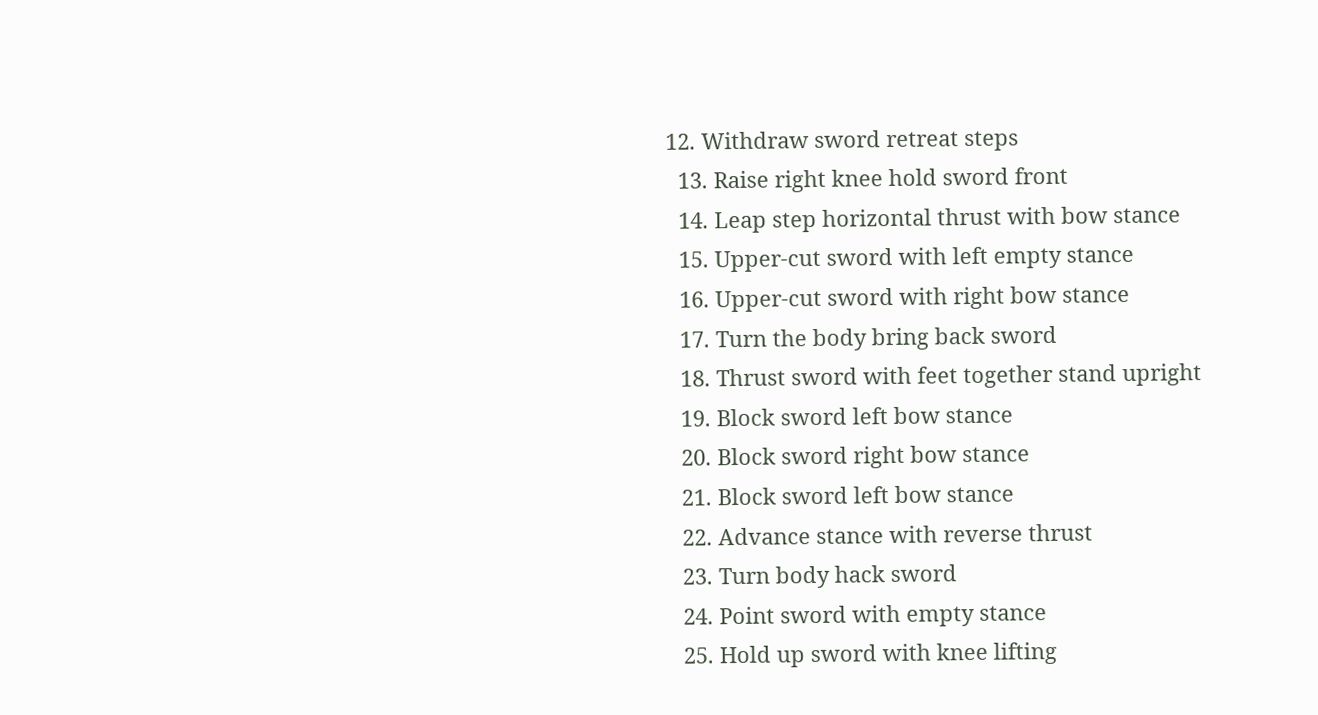12. Withdraw sword retreat steps
  13. Raise right knee hold sword front
  14. Leap step horizontal thrust with bow stance
  15. Upper-cut sword with left empty stance
  16. Upper-cut sword with right bow stance
  17. Turn the body bring back sword
  18. Thrust sword with feet together stand upright
  19. Block sword left bow stance
  20. Block sword right bow stance
  21. Block sword left bow stance
  22. Advance stance with reverse thrust
  23. Turn body hack sword
  24. Point sword with empty stance
  25. Hold up sword with knee lifting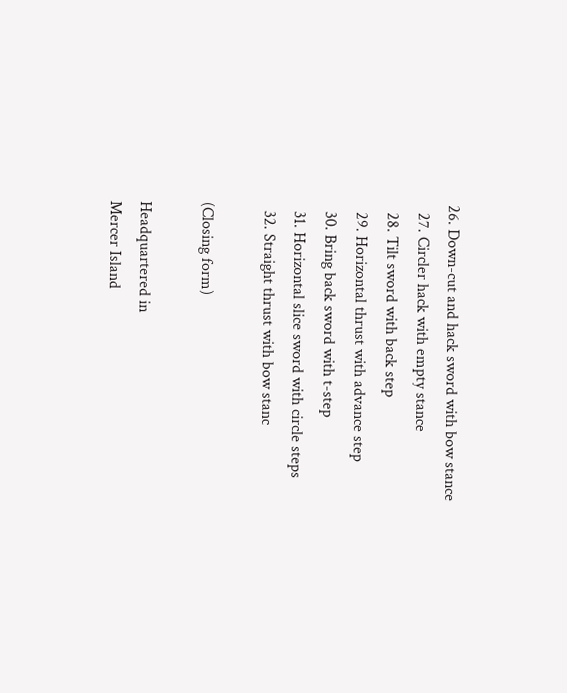26. Down-cut and hack sword with bow stance
  27. Circler hack with empty stance
  28. Tilt sword with back step
  29. Horizontal thrust with advance step
  30. Bring back sword with t-step
  31. Horizontal slice sword with circle steps
  32. Straight thrust with bow stanc

(Closing form)

Headquartered in
Mercer Island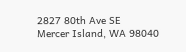2827 80th Ave SE
Mercer Island, WA 98040